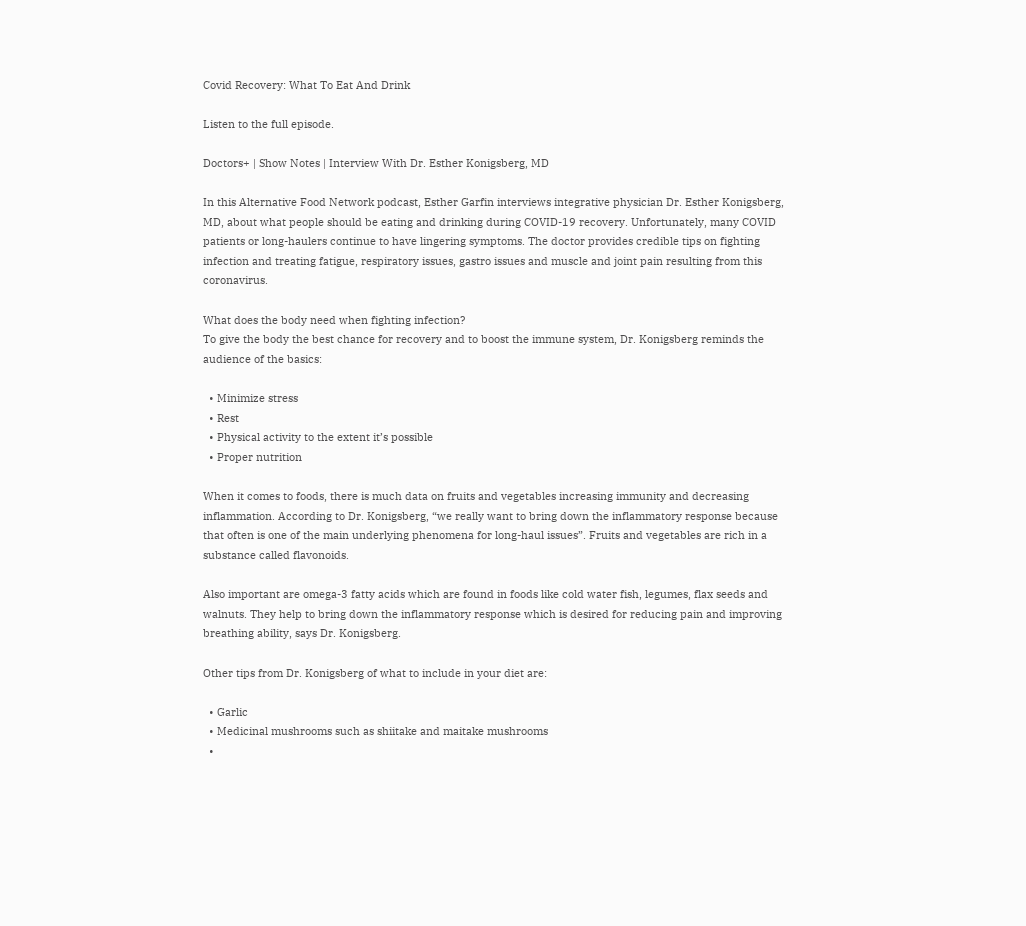Covid Recovery: What To Eat And Drink

Listen to the full episode.

Doctors+ | Show Notes | Interview With Dr. Esther Konigsberg, MD

In this Alternative Food Network podcast, Esther Garfin interviews integrative physician Dr. Esther Konigsberg, MD, about what people should be eating and drinking during COVID-19 recovery. Unfortunately, many COVID patients or long-haulers continue to have lingering symptoms. The doctor provides credible tips on fighting infection and treating fatigue, respiratory issues, gastro issues and muscle and joint pain resulting from this coronavirus.

What does the body need when fighting infection?
To give the body the best chance for recovery and to boost the immune system, Dr. Konigsberg reminds the audience of the basics:

  • Minimize stress
  • Rest
  • Physical activity to the extent it’s possible
  • Proper nutrition

When it comes to foods, there is much data on fruits and vegetables increasing immunity and decreasing inflammation. According to Dr. Konigsberg, “we really want to bring down the inflammatory response because that often is one of the main underlying phenomena for long-haul issues”. Fruits and vegetables are rich in a substance called flavonoids.

Also important are omega-3 fatty acids which are found in foods like cold water fish, legumes, flax seeds and walnuts. They help to bring down the inflammatory response which is desired for reducing pain and improving breathing ability, says Dr. Konigsberg.

Other tips from Dr. Konigsberg of what to include in your diet are:

  • Garlic
  • Medicinal mushrooms such as shiitake and maitake mushrooms
  •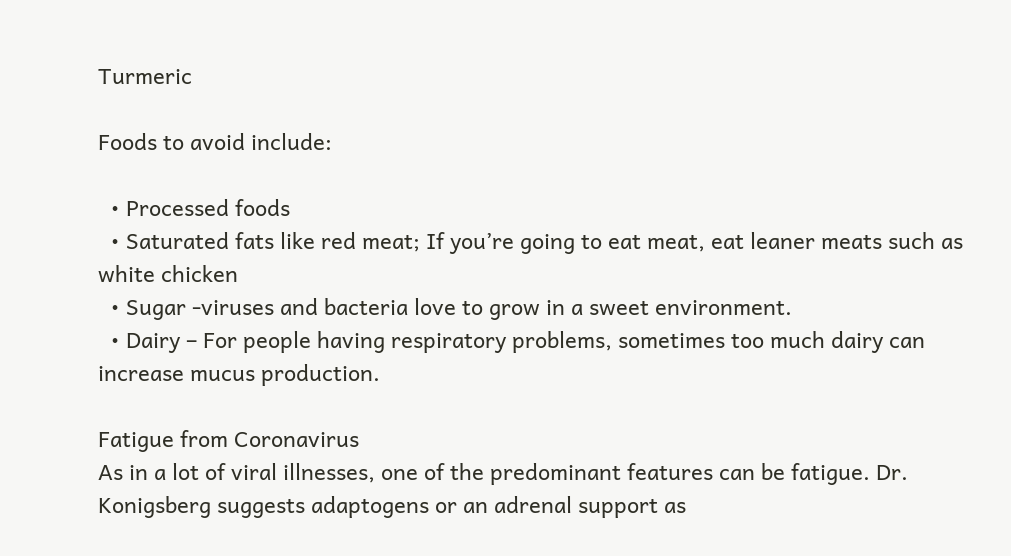Turmeric

Foods to avoid include:

  • Processed foods
  • Saturated fats like red meat; If you’re going to eat meat, eat leaner meats such as white chicken
  • Sugar -viruses and bacteria love to grow in a sweet environment.
  • Dairy – For people having respiratory problems, sometimes too much dairy can increase mucus production.

Fatigue from Coronavirus
As in a lot of viral illnesses, one of the predominant features can be fatigue. Dr. Konigsberg suggests adaptogens or an adrenal support as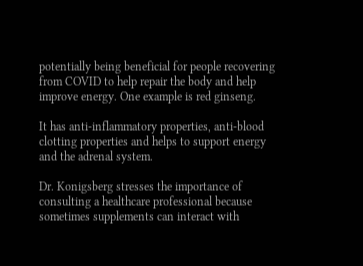potentially being beneficial for people recovering from COVID to help repair the body and help improve energy. One example is red ginseng.

It has anti-inflammatory properties, anti-blood clotting properties and helps to support energy and the adrenal system.

Dr. Konigsberg stresses the importance of consulting a healthcare professional because sometimes supplements can interact with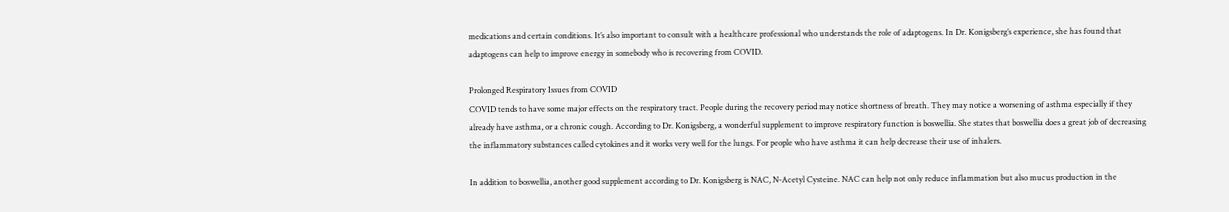medications and certain conditions. It’s also important to consult with a healthcare professional who understands the role of adaptogens. In Dr. Konigsberg’s experience, she has found that adaptogens can help to improve energy in somebody who is recovering from COVID.

Prolonged Respiratory Issues from COVID
COVID tends to have some major effects on the respiratory tract. People during the recovery period may notice shortness of breath. They may notice a worsening of asthma especially if they already have asthma, or a chronic cough. According to Dr. Konigsberg, a wonderful supplement to improve respiratory function is boswellia. She states that boswellia does a great job of decreasing the inflammatory substances called cytokines and it works very well for the lungs. For people who have asthma it can help decrease their use of inhalers.

In addition to boswellia, another good supplement according to Dr. Konigsberg is NAC, N-Acetyl Cysteine. NAC can help not only reduce inflammation but also mucus production in the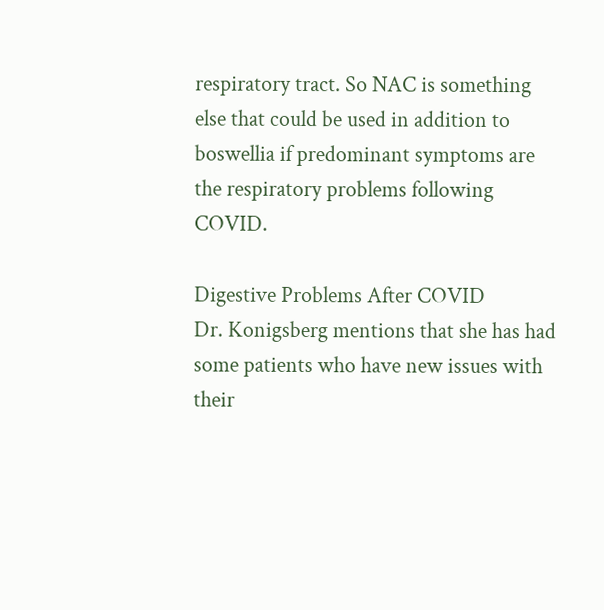respiratory tract. So NAC is something else that could be used in addition to boswellia if predominant symptoms are the respiratory problems following COVID.

Digestive Problems After COVID
Dr. Konigsberg mentions that she has had some patients who have new issues with their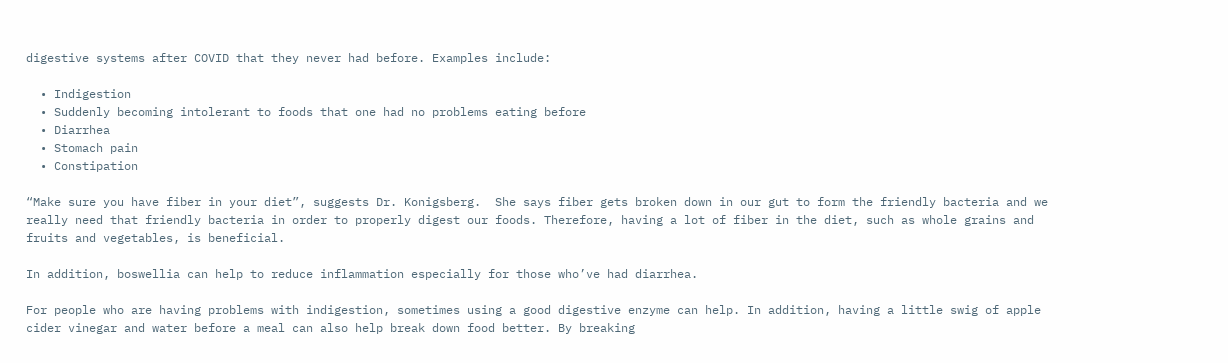digestive systems after COVID that they never had before. Examples include:

  • Indigestion
  • Suddenly becoming intolerant to foods that one had no problems eating before
  • Diarrhea
  • Stomach pain
  • Constipation

“Make sure you have fiber in your diet”, suggests Dr. Konigsberg.  She says fiber gets broken down in our gut to form the friendly bacteria and we really need that friendly bacteria in order to properly digest our foods. Therefore, having a lot of fiber in the diet, such as whole grains and fruits and vegetables, is beneficial.

In addition, boswellia can help to reduce inflammation especially for those who’ve had diarrhea.

For people who are having problems with indigestion, sometimes using a good digestive enzyme can help. In addition, having a little swig of apple cider vinegar and water before a meal can also help break down food better. By breaking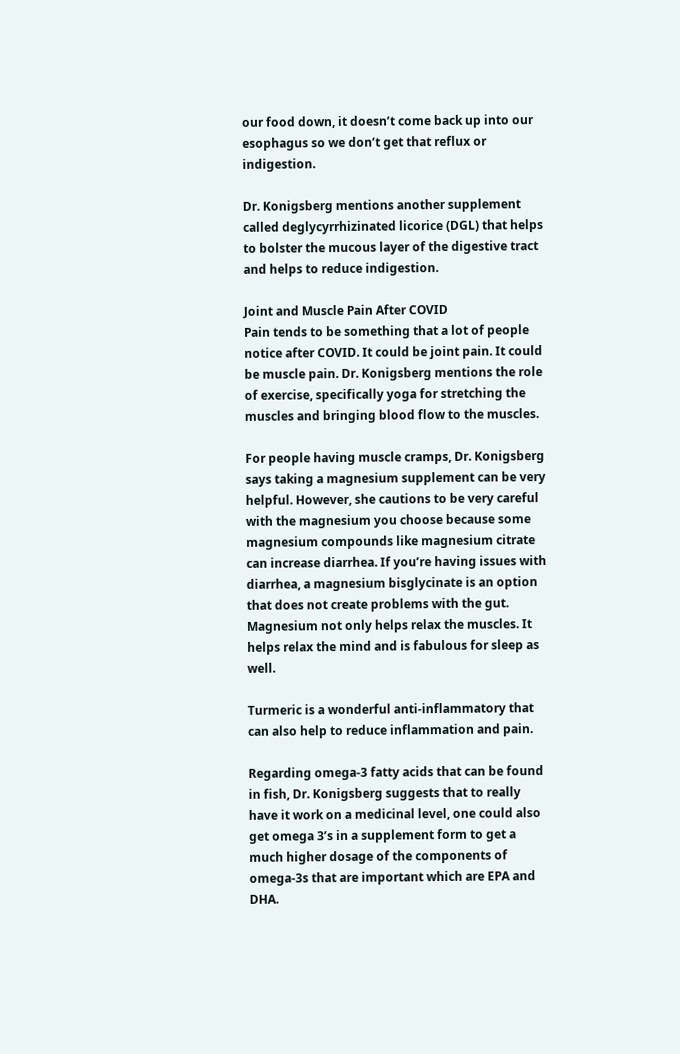our food down, it doesn’t come back up into our esophagus so we don’t get that reflux or indigestion.

Dr. Konigsberg mentions another supplement called deglycyrrhizinated licorice (DGL) that helps to bolster the mucous layer of the digestive tract and helps to reduce indigestion.

Joint and Muscle Pain After COVID
Pain tends to be something that a lot of people notice after COVID. It could be joint pain. It could be muscle pain. Dr. Konigsberg mentions the role of exercise, specifically yoga for stretching the muscles and bringing blood flow to the muscles.

For people having muscle cramps, Dr. Konigsberg says taking a magnesium supplement can be very helpful. However, she cautions to be very careful with the magnesium you choose because some magnesium compounds like magnesium citrate can increase diarrhea. If you’re having issues with diarrhea, a magnesium bisglycinate is an option that does not create problems with the gut. Magnesium not only helps relax the muscles. It helps relax the mind and is fabulous for sleep as well.

Turmeric is a wonderful anti-inflammatory that can also help to reduce inflammation and pain.

Regarding omega-3 fatty acids that can be found in fish, Dr. Konigsberg suggests that to really have it work on a medicinal level, one could also get omega 3’s in a supplement form to get a much higher dosage of the components of omega-3s that are important which are EPA and DHA.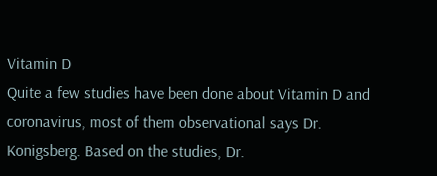Vitamin D
Quite a few studies have been done about Vitamin D and coronavirus, most of them observational says Dr. Konigsberg. Based on the studies, Dr.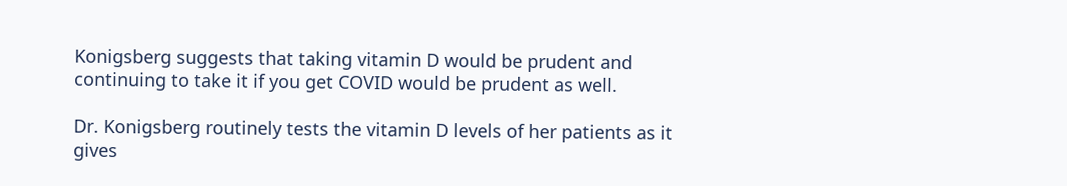Konigsberg suggests that taking vitamin D would be prudent and continuing to take it if you get COVID would be prudent as well.

Dr. Konigsberg routinely tests the vitamin D levels of her patients as it gives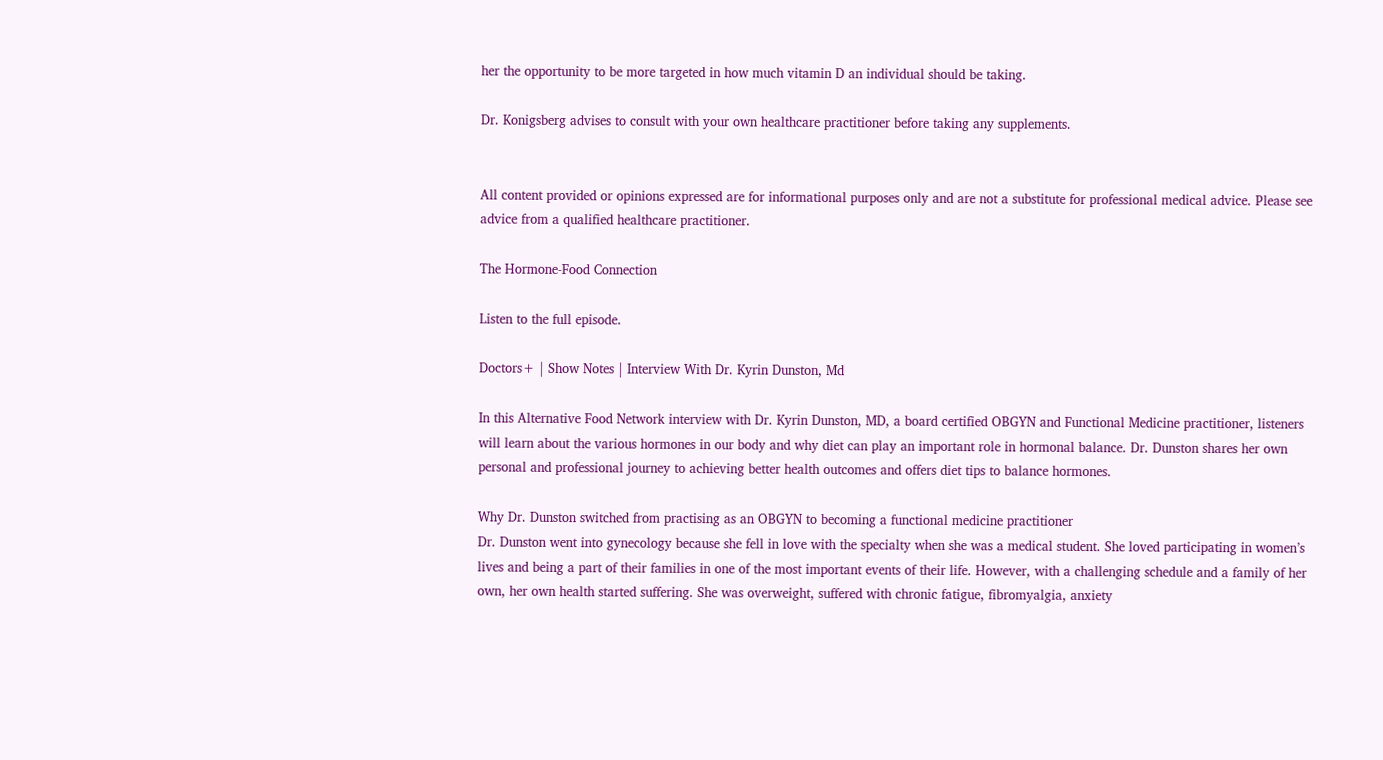her the opportunity to be more targeted in how much vitamin D an individual should be taking.

Dr. Konigsberg advises to consult with your own healthcare practitioner before taking any supplements.


All content provided or opinions expressed are for informational purposes only and are not a substitute for professional medical advice. Please see advice from a qualified healthcare practitioner.

The Hormone-Food Connection

Listen to the full episode.

Doctors+ | Show Notes | Interview With Dr. Kyrin Dunston, Md

In this Alternative Food Network interview with Dr. Kyrin Dunston, MD, a board certified OBGYN and Functional Medicine practitioner, listeners will learn about the various hormones in our body and why diet can play an important role in hormonal balance. Dr. Dunston shares her own personal and professional journey to achieving better health outcomes and offers diet tips to balance hormones.

Why Dr. Dunston switched from practising as an OBGYN to becoming a functional medicine practitioner
Dr. Dunston went into gynecology because she fell in love with the specialty when she was a medical student. She loved participating in women’s lives and being a part of their families in one of the most important events of their life. However, with a challenging schedule and a family of her own, her own health started suffering. She was overweight, suffered with chronic fatigue, fibromyalgia, anxiety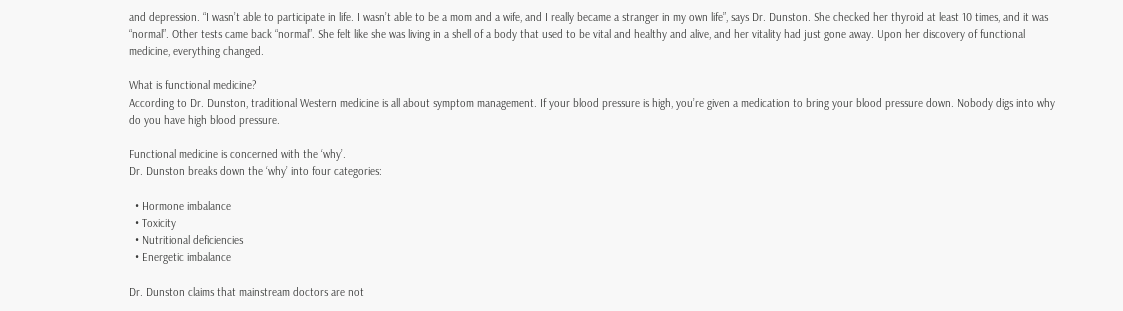and depression. “I wasn’t able to participate in life. I wasn’t able to be a mom and a wife, and I really became a stranger in my own life”, says Dr. Dunston. She checked her thyroid at least 10 times, and it was “normal”. Other tests came back “normal”. She felt like she was living in a shell of a body that used to be vital and healthy and alive, and her vitality had just gone away. Upon her discovery of functional medicine, everything changed.

What is functional medicine?
According to Dr. Dunston, traditional Western medicine is all about symptom management. If your blood pressure is high, you’re given a medication to bring your blood pressure down. Nobody digs into why do you have high blood pressure.

Functional medicine is concerned with the ‘why’.
Dr. Dunston breaks down the ‘why’ into four categories:

  • Hormone imbalance
  • Toxicity
  • Nutritional deficiencies
  • Energetic imbalance

Dr. Dunston claims that mainstream doctors are not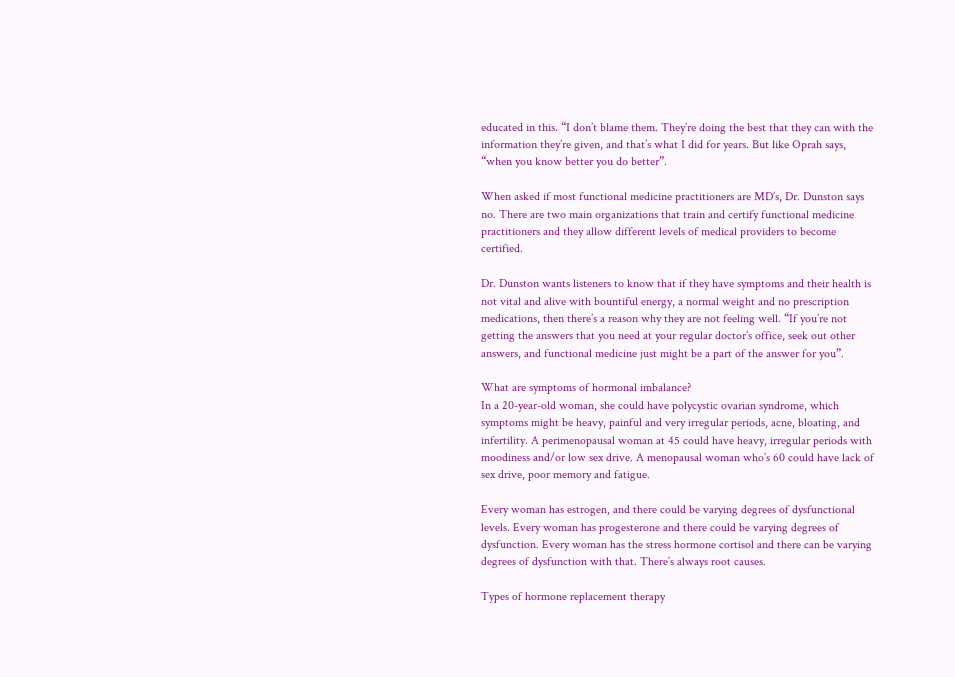educated in this. “I don’t blame them. They’re doing the best that they can with the information they’re given, and that’s what I did for years. But like Oprah says, “when you know better you do better”.

When asked if most functional medicine practitioners are MD’s, Dr. Dunston says no. There are two main organizations that train and certify functional medicine practitioners and they allow different levels of medical providers to become certified.

Dr. Dunston wants listeners to know that if they have symptoms and their health is not vital and alive with bountiful energy, a normal weight and no prescription medications, then there’s a reason why they are not feeling well. “If you’re not getting the answers that you need at your regular doctor’s office, seek out other answers, and functional medicine just might be a part of the answer for you”.

What are symptoms of hormonal imbalance?
In a 20-year-old woman, she could have polycystic ovarian syndrome, which symptoms might be heavy, painful and very irregular periods, acne, bloating, and infertility. A perimenopausal woman at 45 could have heavy, irregular periods with moodiness and/or low sex drive. A menopausal woman who’s 60 could have lack of sex drive, poor memory and fatigue.

Every woman has estrogen, and there could be varying degrees of dysfunctional levels. Every woman has progesterone and there could be varying degrees of dysfunction. Every woman has the stress hormone cortisol and there can be varying degrees of dysfunction with that. There’s always root causes.

Types of hormone replacement therapy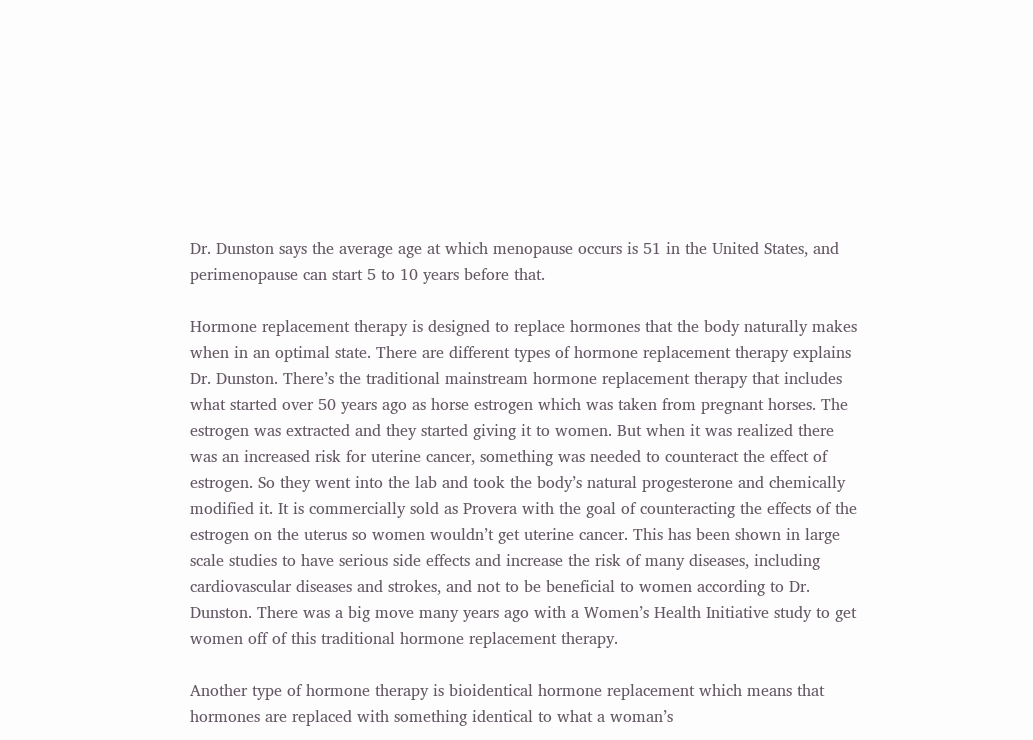Dr. Dunston says the average age at which menopause occurs is 51 in the United States, and perimenopause can start 5 to 10 years before that.

Hormone replacement therapy is designed to replace hormones that the body naturally makes when in an optimal state. There are different types of hormone replacement therapy explains Dr. Dunston. There’s the traditional mainstream hormone replacement therapy that includes what started over 50 years ago as horse estrogen which was taken from pregnant horses. The estrogen was extracted and they started giving it to women. But when it was realized there was an increased risk for uterine cancer, something was needed to counteract the effect of estrogen. So they went into the lab and took the body’s natural progesterone and chemically modified it. It is commercially sold as Provera with the goal of counteracting the effects of the estrogen on the uterus so women wouldn’t get uterine cancer. This has been shown in large scale studies to have serious side effects and increase the risk of many diseases, including cardiovascular diseases and strokes, and not to be beneficial to women according to Dr. Dunston. There was a big move many years ago with a Women’s Health Initiative study to get women off of this traditional hormone replacement therapy.

Another type of hormone therapy is bioidentical hormone replacement which means that hormones are replaced with something identical to what a woman’s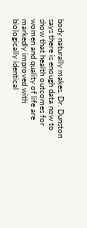body naturally makes. Dr. Dunston says there is enough data now to show that health outcomes for women and quality of life are markedly improved with biologically identical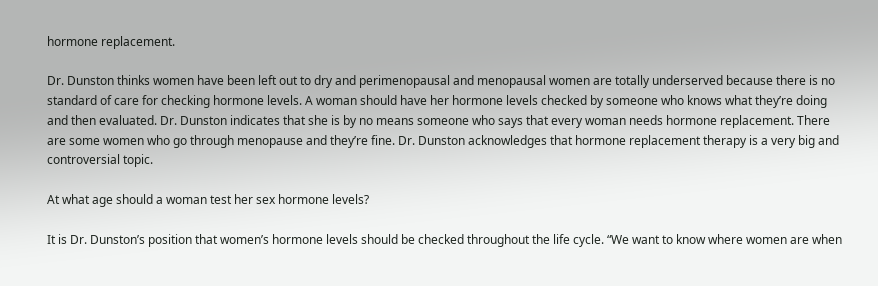hormone replacement.

Dr. Dunston thinks women have been left out to dry and perimenopausal and menopausal women are totally underserved because there is no standard of care for checking hormone levels. A woman should have her hormone levels checked by someone who knows what they’re doing and then evaluated. Dr. Dunston indicates that she is by no means someone who says that every woman needs hormone replacement. There are some women who go through menopause and they’re fine. Dr. Dunston acknowledges that hormone replacement therapy is a very big and controversial topic.

At what age should a woman test her sex hormone levels?

It is Dr. Dunston’s position that women’s hormone levels should be checked throughout the life cycle. “We want to know where women are when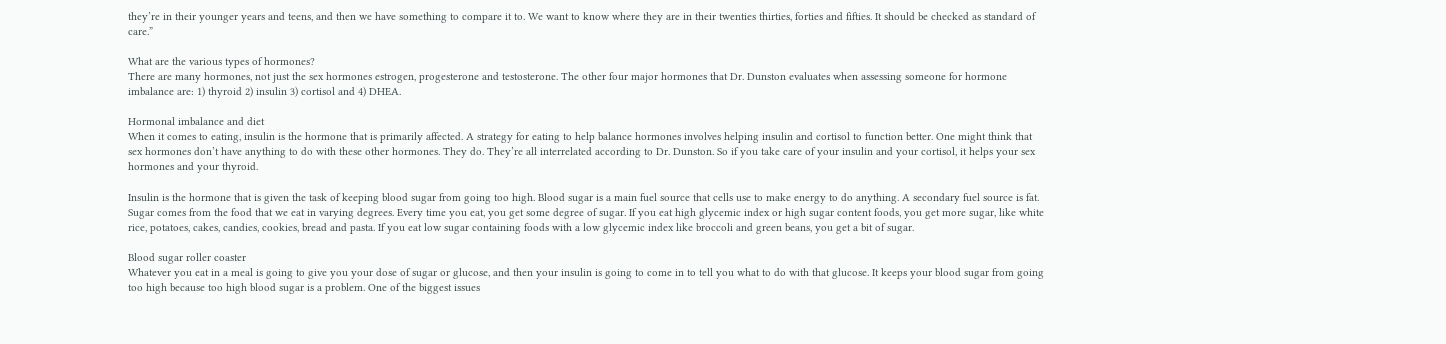they’re in their younger years and teens, and then we have something to compare it to. We want to know where they are in their twenties thirties, forties and fifties. It should be checked as standard of care.”

What are the various types of hormones?
There are many hormones, not just the sex hormones estrogen, progesterone and testosterone. The other four major hormones that Dr. Dunston evaluates when assessing someone for hormone imbalance are: 1) thyroid 2) insulin 3) cortisol and 4) DHEA.

Hormonal imbalance and diet
When it comes to eating, insulin is the hormone that is primarily affected. A strategy for eating to help balance hormones involves helping insulin and cortisol to function better. One might think that sex hormones don’t have anything to do with these other hormones. They do. They’re all interrelated according to Dr. Dunston. So if you take care of your insulin and your cortisol, it helps your sex hormones and your thyroid.

Insulin is the hormone that is given the task of keeping blood sugar from going too high. Blood sugar is a main fuel source that cells use to make energy to do anything. A secondary fuel source is fat. Sugar comes from the food that we eat in varying degrees. Every time you eat, you get some degree of sugar. If you eat high glycemic index or high sugar content foods, you get more sugar, like white rice, potatoes, cakes, candies, cookies, bread and pasta. If you eat low sugar containing foods with a low glycemic index like broccoli and green beans, you get a bit of sugar.

Blood sugar roller coaster
Whatever you eat in a meal is going to give you your dose of sugar or glucose, and then your insulin is going to come in to tell you what to do with that glucose. It keeps your blood sugar from going too high because too high blood sugar is a problem. One of the biggest issues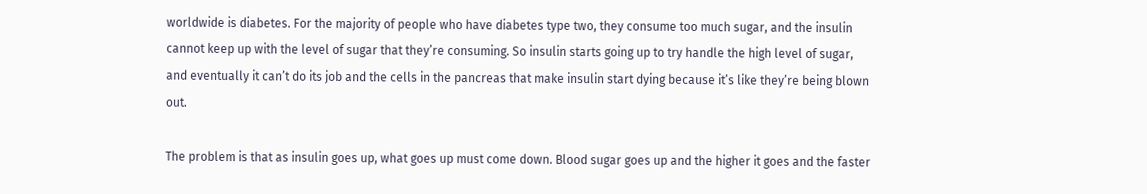worldwide is diabetes. For the majority of people who have diabetes type two, they consume too much sugar, and the insulin cannot keep up with the level of sugar that they’re consuming. So insulin starts going up to try handle the high level of sugar, and eventually it can’t do its job and the cells in the pancreas that make insulin start dying because it’s like they’re being blown out.

The problem is that as insulin goes up, what goes up must come down. Blood sugar goes up and the higher it goes and the faster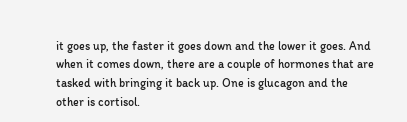it goes up, the faster it goes down and the lower it goes. And when it comes down, there are a couple of hormones that are tasked with bringing it back up. One is glucagon and the other is cortisol.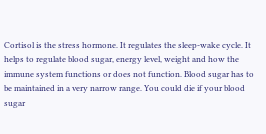Cortisol is the stress hormone. It regulates the sleep-wake cycle. It helps to regulate blood sugar, energy level, weight and how the immune system functions or does not function. Blood sugar has to be maintained in a very narrow range. You could die if your blood sugar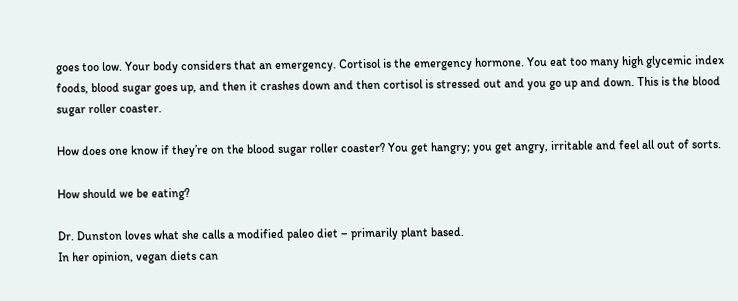goes too low. Your body considers that an emergency. Cortisol is the emergency hormone. You eat too many high glycemic index foods, blood sugar goes up, and then it crashes down and then cortisol is stressed out and you go up and down. This is the blood sugar roller coaster.

How does one know if they’re on the blood sugar roller coaster? You get hangry; you get angry, irritable and feel all out of sorts.

How should we be eating?

Dr. Dunston loves what she calls a modified paleo diet – primarily plant based.
In her opinion, vegan diets can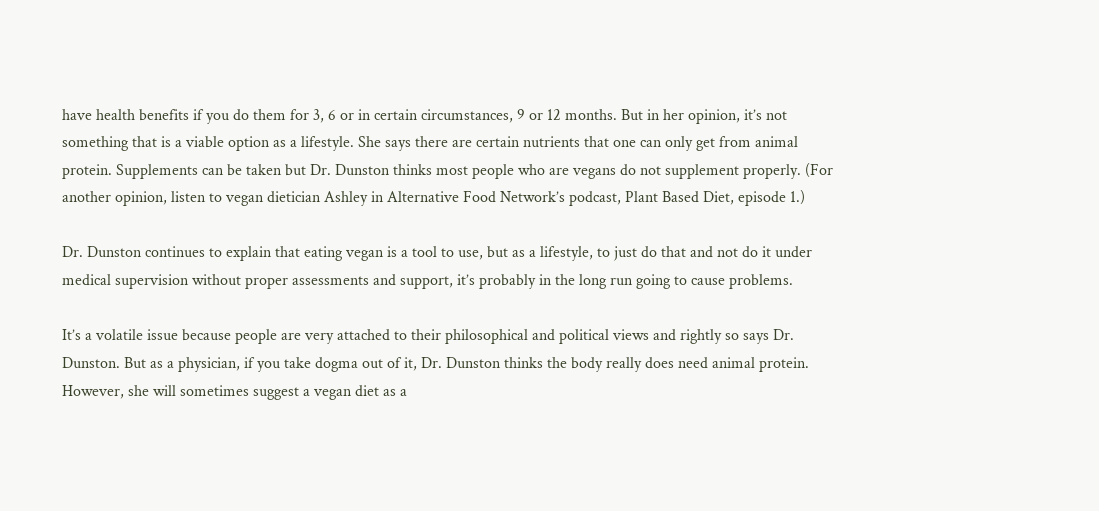have health benefits if you do them for 3, 6 or in certain circumstances, 9 or 12 months. But in her opinion, it’s not something that is a viable option as a lifestyle. She says there are certain nutrients that one can only get from animal protein. Supplements can be taken but Dr. Dunston thinks most people who are vegans do not supplement properly. (For another opinion, listen to vegan dietician Ashley in Alternative Food Network’s podcast, Plant Based Diet, episode 1.)

Dr. Dunston continues to explain that eating vegan is a tool to use, but as a lifestyle, to just do that and not do it under medical supervision without proper assessments and support, it’s probably in the long run going to cause problems.

It’s a volatile issue because people are very attached to their philosophical and political views and rightly so says Dr. Dunston. But as a physician, if you take dogma out of it, Dr. Dunston thinks the body really does need animal protein. However, she will sometimes suggest a vegan diet as a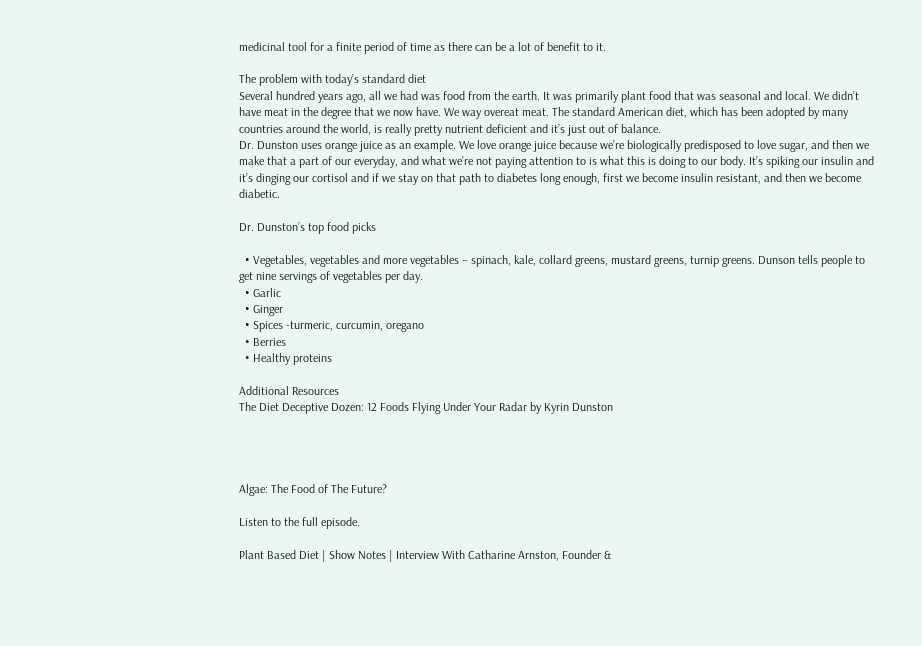medicinal tool for a finite period of time as there can be a lot of benefit to it.

The problem with today’s standard diet
Several hundred years ago, all we had was food from the earth. It was primarily plant food that was seasonal and local. We didn’t have meat in the degree that we now have. We way overeat meat. The standard American diet, which has been adopted by many countries around the world, is really pretty nutrient deficient and it’s just out of balance.
Dr. Dunston uses orange juice as an example. We love orange juice because we’re biologically predisposed to love sugar, and then we make that a part of our everyday, and what we’re not paying attention to is what this is doing to our body. It’s spiking our insulin and it’s dinging our cortisol and if we stay on that path to diabetes long enough, first we become insulin resistant, and then we become diabetic.

Dr. Dunston’s top food picks

  • Vegetables, vegetables and more vegetables – spinach, kale, collard greens, mustard greens, turnip greens. Dunson tells people to get nine servings of vegetables per day.
  • Garlic
  • Ginger
  • Spices -turmeric, curcumin, oregano
  • Berries
  • Healthy proteins

Additional Resources
The Diet Deceptive Dozen: 12 Foods Flying Under Your Radar by Kyrin Dunston




Algae: The Food of The Future?

Listen to the full episode.

Plant Based Diet | Show Notes | Interview With Catharine Arnston, Founder &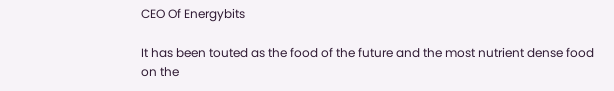CEO Of Energybits

It has been touted as the food of the future and the most nutrient dense food on the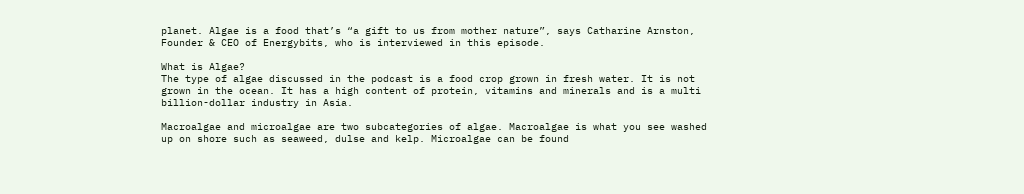planet. Algae is a food that’s “a gift to us from mother nature”, says Catharine Arnston, Founder & CEO of Energybits, who is interviewed in this episode.

What is Algae?
The type of algae discussed in the podcast is a food crop grown in fresh water. It is not grown in the ocean. It has a high content of protein, vitamins and minerals and is a multi billion-dollar industry in Asia.

Macroalgae and microalgae are two subcategories of algae. Macroalgae is what you see washed up on shore such as seaweed, dulse and kelp. Microalgae can be found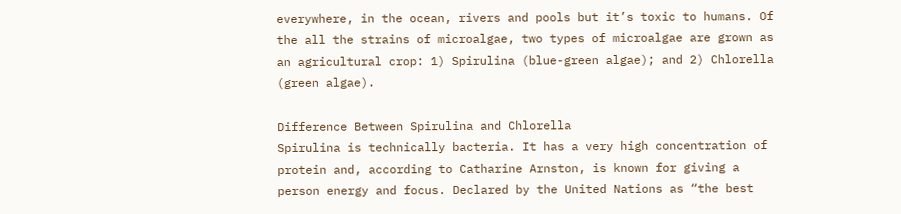everywhere, in the ocean, rivers and pools but it’s toxic to humans. Of the all the strains of microalgae, two types of microalgae are grown as an agricultural crop: 1) Spirulina (blue-green algae); and 2) Chlorella (green algae).

Difference Between Spirulina and Chlorella
Spirulina is technically bacteria. It has a very high concentration of protein and, according to Catharine Arnston, is known for giving a person energy and focus. Declared by the United Nations as “the best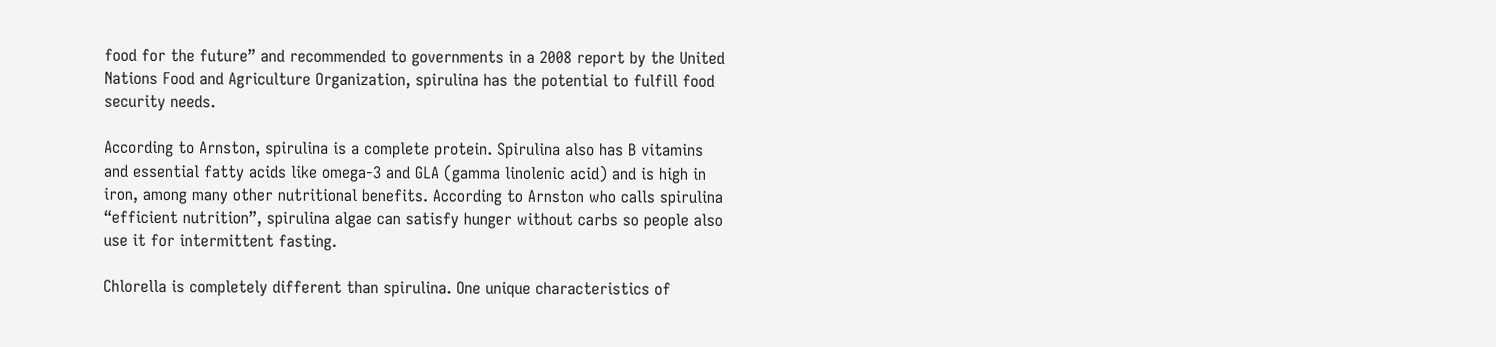food for the future” and recommended to governments in a 2008 report by the United Nations Food and Agriculture Organization, spirulina has the potential to fulfill food security needs.

According to Arnston, spirulina is a complete protein. Spirulina also has B vitamins and essential fatty acids like omega-3 and GLA (gamma linolenic acid) and is high in iron, among many other nutritional benefits. According to Arnston who calls spirulina “efficient nutrition”, spirulina algae can satisfy hunger without carbs so people also use it for intermittent fasting.

Chlorella is completely different than spirulina. One unique characteristics of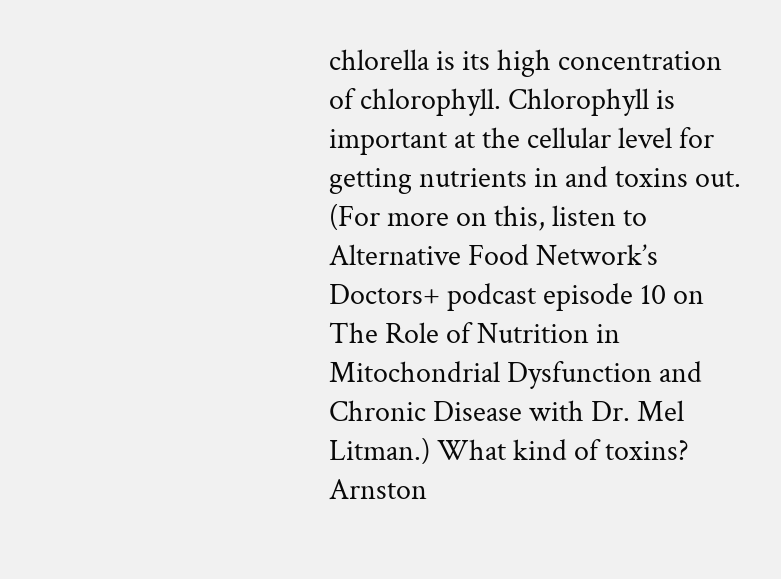chlorella is its high concentration of chlorophyll. Chlorophyll is important at the cellular level for getting nutrients in and toxins out. (For more on this, listen to Alternative Food Network’s Doctors+ podcast episode 10 on The Role of Nutrition in Mitochondrial Dysfunction and Chronic Disease with Dr. Mel Litman.) What kind of toxins? Arnston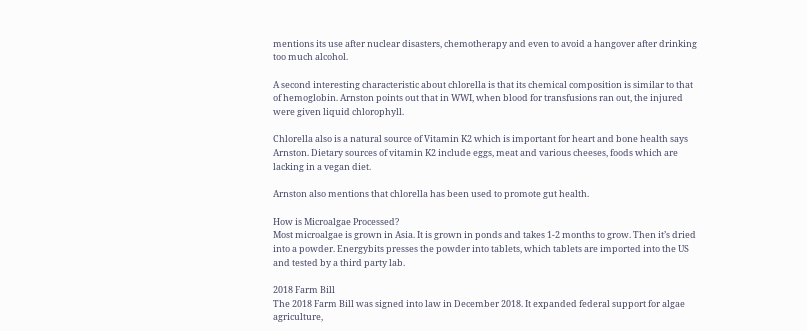mentions its use after nuclear disasters, chemotherapy and even to avoid a hangover after drinking too much alcohol.

A second interesting characteristic about chlorella is that its chemical composition is similar to that of hemoglobin. Arnston points out that in WWI, when blood for transfusions ran out, the injured were given liquid chlorophyll.

Chlorella also is a natural source of Vitamin K2 which is important for heart and bone health says Arnston. Dietary sources of vitamin K2 include eggs, meat and various cheeses, foods which are lacking in a vegan diet.

Arnston also mentions that chlorella has been used to promote gut health.

How is Microalgae Processed?
Most microalgae is grown in Asia. It is grown in ponds and takes 1-2 months to grow. Then it’s dried into a powder. Energybits presses the powder into tablets, which tablets are imported into the US and tested by a third party lab.

2018 Farm Bill
The 2018 Farm Bill was signed into law in December 2018. It expanded federal support for algae agriculture,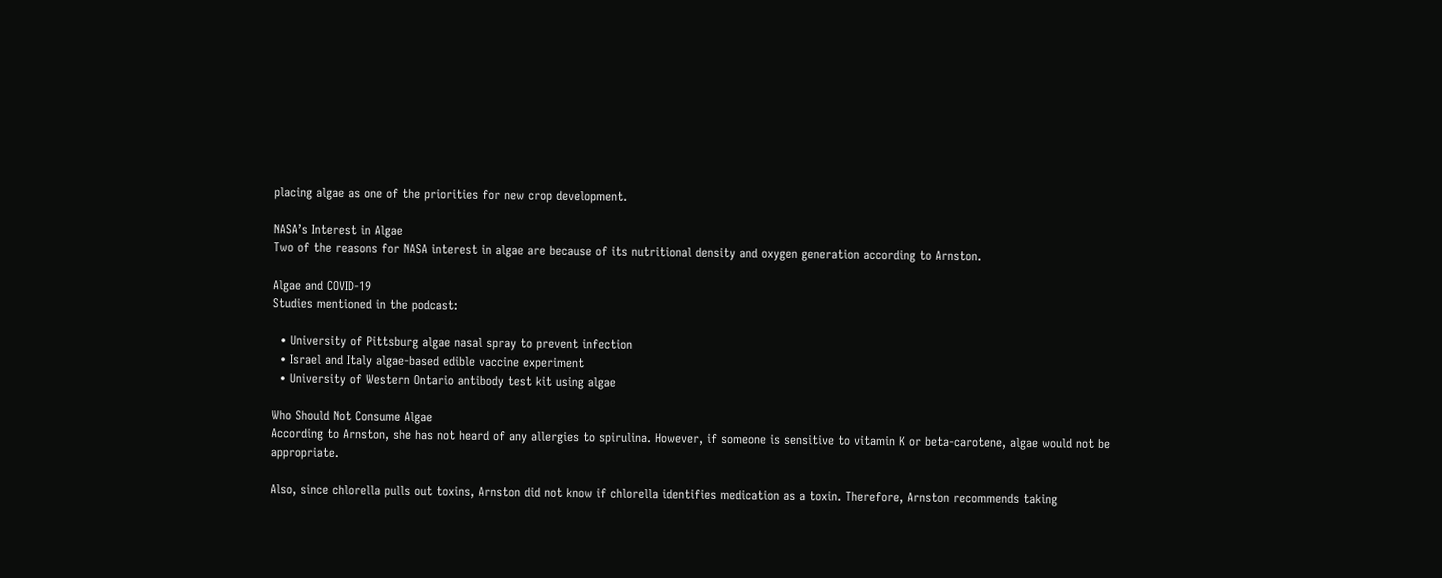placing algae as one of the priorities for new crop development.

NASA’s Interest in Algae
Two of the reasons for NASA interest in algae are because of its nutritional density and oxygen generation according to Arnston.

Algae and COVID-19
Studies mentioned in the podcast:

  • University of Pittsburg algae nasal spray to prevent infection
  • Israel and Italy algae-based edible vaccine experiment
  • University of Western Ontario antibody test kit using algae

Who Should Not Consume Algae
According to Arnston, she has not heard of any allergies to spirulina. However, if someone is sensitive to vitamin K or beta-carotene, algae would not be appropriate.

Also, since chlorella pulls out toxins, Arnston did not know if chlorella identifies medication as a toxin. Therefore, Arnston recommends taking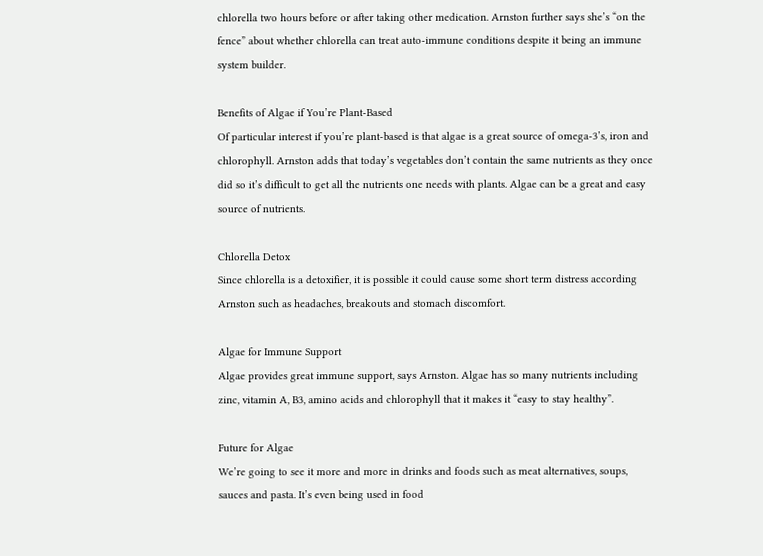chlorella two hours before or after taking other medication. Arnston further says she’s “on the fence” about whether chlorella can treat auto-immune conditions despite it being an immune system builder.

Benefits of Algae if You’re Plant-Based
Of particular interest if you’re plant-based is that algae is a great source of omega-3’s, iron and chlorophyll. Arnston adds that today’s vegetables don’t contain the same nutrients as they once did so it’s difficult to get all the nutrients one needs with plants. Algae can be a great and easy source of nutrients.

Chlorella Detox
Since chlorella is a detoxifier, it is possible it could cause some short term distress according Arnston such as headaches, breakouts and stomach discomfort.

Algae for Immune Support
Algae provides great immune support, says Arnston. Algae has so many nutrients including zinc, vitamin A, B3, amino acids and chlorophyll that it makes it “easy to stay healthy”.

Future for Algae
We’re going to see it more and more in drinks and foods such as meat alternatives, soups, sauces and pasta. It’s even being used in food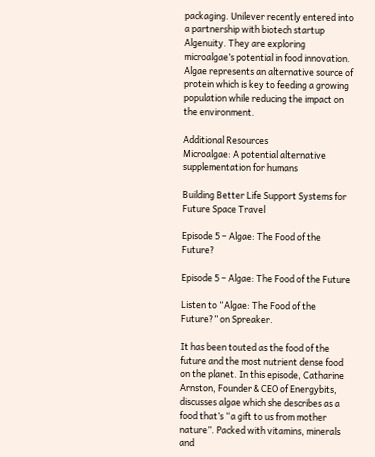packaging. Unilever recently entered into a partnership with biotech startup Algenuity. They are exploring microalgae’s potential in food innovation. Algae represents an alternative source of protein which is key to feeding a growing population while reducing the impact on the environment.

Additional Resources
Microalgae: A potential alternative supplementation for humans

Building Better Life Support Systems for Future Space Travel

Episode 5 – Algae: The Food of the Future?

Episode 5 – Algae: The Food of the Future

Listen to “Algae: The Food of the Future?” on Spreaker.

It has been touted as the food of the future and the most nutrient dense food on the planet. In this episode, Catharine Arnston, Founder & CEO of Energybits, discusses algae which she describes as a food that’s “a gift to us from mother nature”. Packed with vitamins, minerals and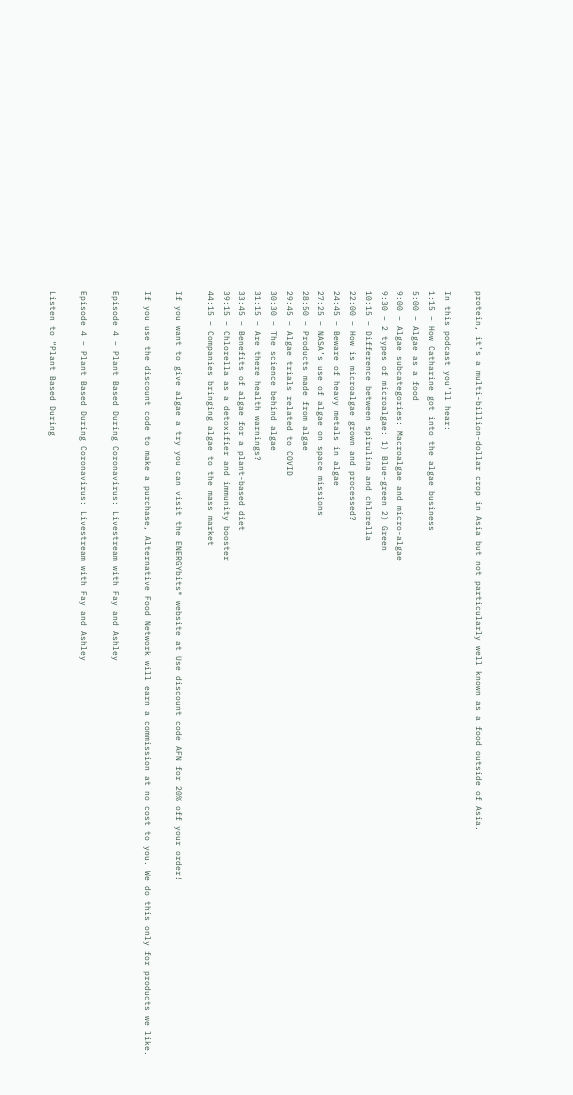protein, it’s a multi-billion-dollar crop in Asia but not particularly well known as a food outside of Asia.

In this podcast you’ll hear:
1:15 – How Catharine got into the algae business
5:00 – Algae as a food
9:00 – Algae subcategories: Macroalgae and micro-algae
9:30 – 2 types of microalgae: 1) Blue-green 2) Green
10:15 – Difference between spirulina and chlorella
22:00 – How is microalgae grown and processed?
24:45 – Beware of heavy metals in algae
27:25 – NASA’s use of algae on space missions
28:50 – Products made from algae
29:45 – Algae trials related to COVID
30:30 – The science behind algae
31:15 – Are there health warnings?
33:45 – Benefits of algae for a plant-based diet
39:15 – Chlorella as a detoxifier and immunity booster
44:15 – Companies bringing algae to the mass market

If you want to give algae a try you can visit the ENERGYbits® website at Use discount code AFN for 20% off your order!

If you use the discount code to make a purchase, Alternative Food Network will earn a commission at no cost to you. We do this only for products we like.

Episode 4 – Plant Based During Coronavirus: Livestream with Fay and Ashley

Episode 4 – Plant Based During Coronavirus: Livestream with Fay and Ashley

Listen to “Plant Based During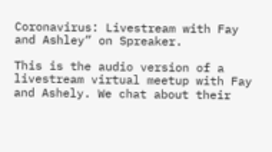Coronavirus: Livestream with Fay and Ashley” on Spreaker.

This is the audio version of a livestream virtual meetup with Fay and Ashely. We chat about their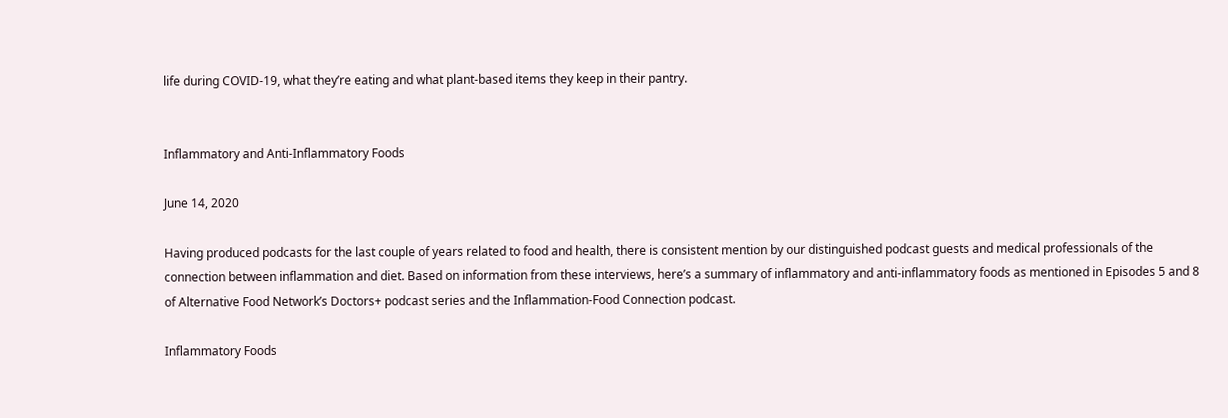life during COVID-19, what they’re eating and what plant-based items they keep in their pantry.


Inflammatory and Anti-Inflammatory Foods

June 14, 2020

Having produced podcasts for the last couple of years related to food and health, there is consistent mention by our distinguished podcast guests and medical professionals of the connection between inflammation and diet. Based on information from these interviews, here’s a summary of inflammatory and anti-inflammatory foods as mentioned in Episodes 5 and 8 of Alternative Food Network’s Doctors+ podcast series and the Inflammation-Food Connection podcast.

Inflammatory Foods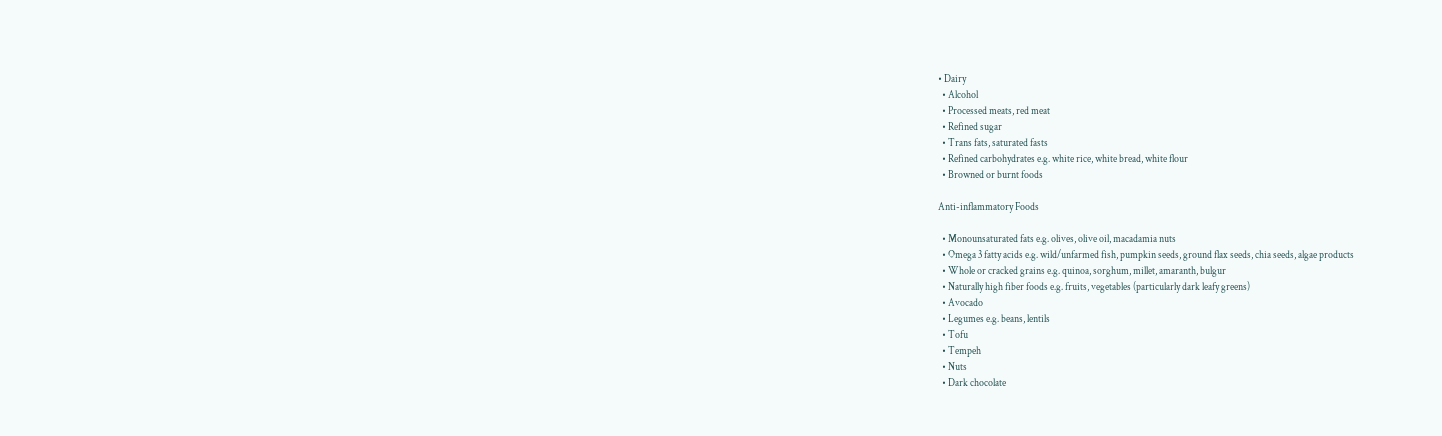• Dairy
  • Alcohol
  • Processed meats, red meat
  • Refined sugar
  • Trans fats, saturated fasts
  • Refined carbohydrates e.g. white rice, white bread, white flour
  • Browned or burnt foods

Anti-inflammatory Foods

  • Monounsaturated fats e.g. olives, olive oil, macadamia nuts
  • Omega 3 fatty acids e.g. wild/unfarmed fish, pumpkin seeds, ground flax seeds, chia seeds, algae products
  • Whole or cracked grains e.g. quinoa, sorghum, millet, amaranth, bulgur
  • Naturally high fiber foods e.g. fruits, vegetables (particularly dark leafy greens)
  • Avocado
  • Legumes e.g. beans, lentils
  • Tofu
  • Tempeh
  • Nuts
  • Dark chocolate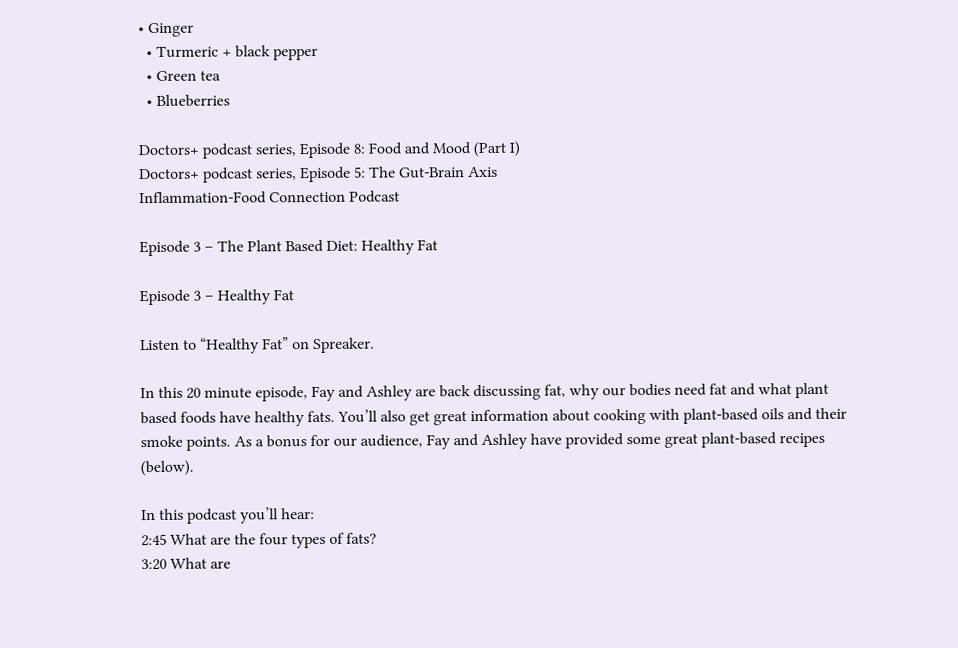• Ginger
  • Turmeric + black pepper
  • Green tea
  • Blueberries

Doctors+ podcast series, Episode 8: Food and Mood (Part I)
Doctors+ podcast series, Episode 5: The Gut-Brain Axis
Inflammation-Food Connection Podcast

Episode 3 – The Plant Based Diet: Healthy Fat

Episode 3 – Healthy Fat

Listen to “Healthy Fat” on Spreaker.

In this 20 minute episode, Fay and Ashley are back discussing fat, why our bodies need fat and what plant based foods have healthy fats. You’ll also get great information about cooking with plant-based oils and their smoke points. As a bonus for our audience, Fay and Ashley have provided some great plant-based recipes (below).

In this podcast you’ll hear:
2:45 What are the four types of fats?
3:20 What are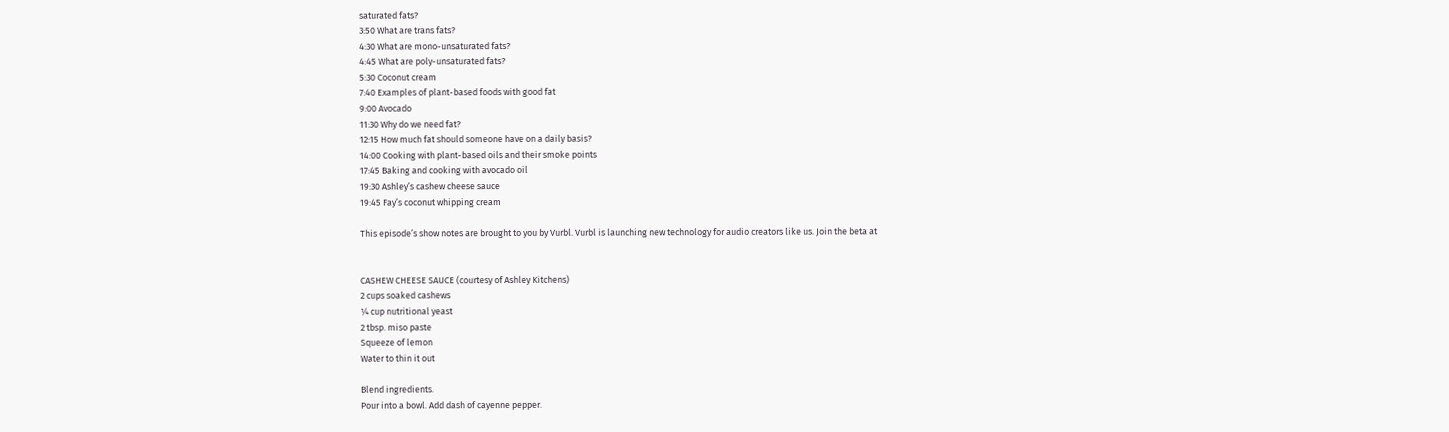saturated fats?
3:50 What are trans fats?
4:30 What are mono-unsaturated fats?
4:45 What are poly-unsaturated fats?
5:30 Coconut cream
7:40 Examples of plant-based foods with good fat
9:00 Avocado
11:30 Why do we need fat?
12:15 How much fat should someone have on a daily basis?
14:00 Cooking with plant-based oils and their smoke points
17:45 Baking and cooking with avocado oil
19:30 Ashley’s cashew cheese sauce
19:45 Fay’s coconut whipping cream

This episode’s show notes are brought to you by Vurbl. Vurbl is launching new technology for audio creators like us. Join the beta at


CASHEW CHEESE SAUCE (courtesy of Ashley Kitchens)
2 cups soaked cashews
¼ cup nutritional yeast
2 tbsp. miso paste
Squeeze of lemon
Water to thin it out

Blend ingredients.
Pour into a bowl. Add dash of cayenne pepper.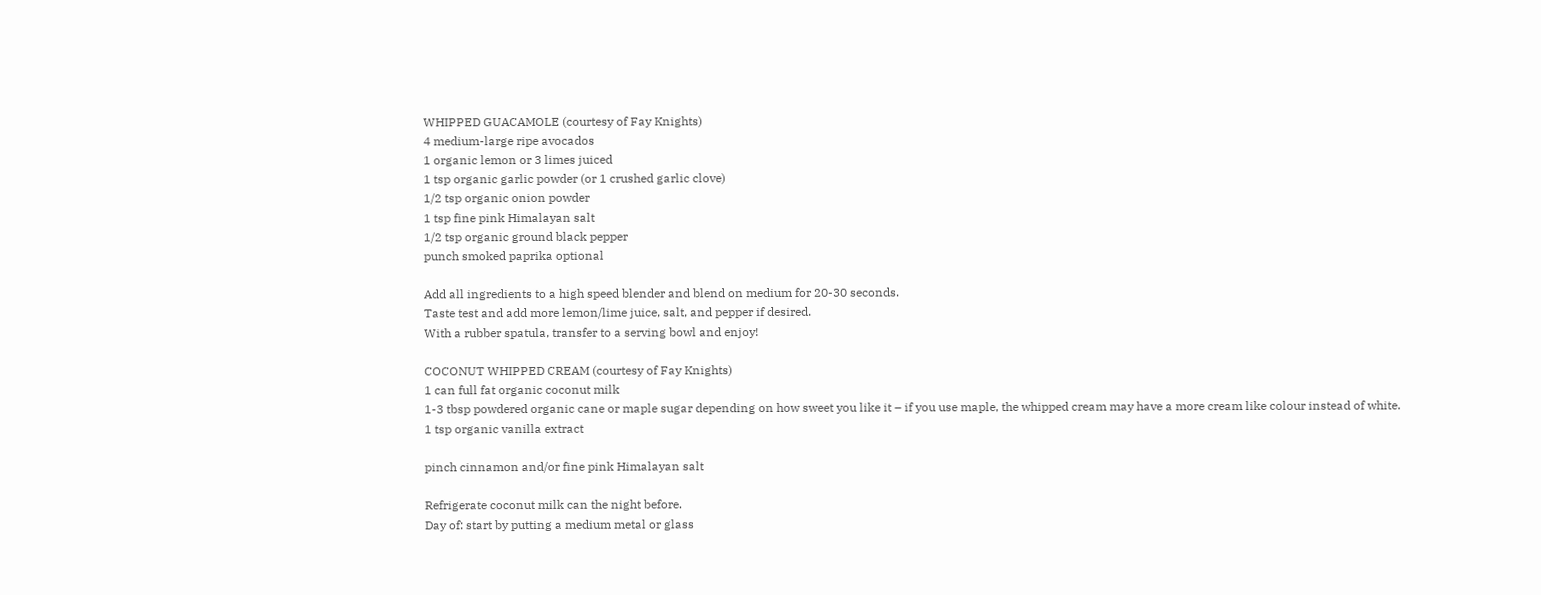WHIPPED GUACAMOLE (courtesy of Fay Knights)
4 medium-large ripe avocados
1 organic lemon or 3 limes juiced
1 tsp organic garlic powder (or 1 crushed garlic clove)
1/2 tsp organic onion powder
1 tsp fine pink Himalayan salt
1/2 tsp organic ground black pepper
punch smoked paprika optional

Add all ingredients to a high speed blender and blend on medium for 20-30 seconds.
Taste test and add more lemon/lime juice, salt, and pepper if desired.
With a rubber spatula, transfer to a serving bowl and enjoy!

COCONUT WHIPPED CREAM (courtesy of Fay Knights)
1 can full fat organic coconut milk
1-3 tbsp powdered organic cane or maple sugar depending on how sweet you like it – if you use maple, the whipped cream may have a more cream like colour instead of white.
1 tsp organic vanilla extract

pinch cinnamon and/or fine pink Himalayan salt

Refrigerate coconut milk can the night before.
Day of: start by putting a medium metal or glass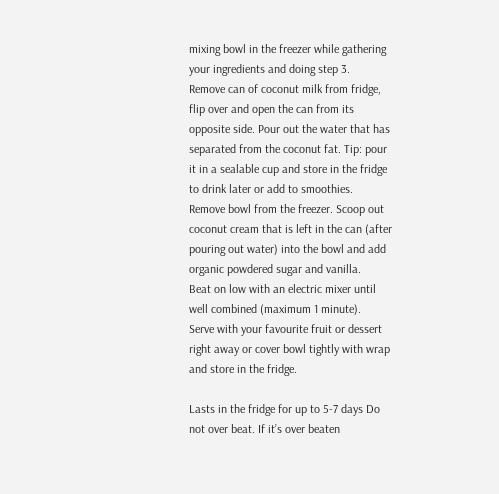mixing bowl in the freezer while gathering your ingredients and doing step 3.
Remove can of coconut milk from fridge, flip over and open the can from its opposite side. Pour out the water that has separated from the coconut fat. Tip: pour it in a sealable cup and store in the fridge to drink later or add to smoothies.
Remove bowl from the freezer. Scoop out coconut cream that is left in the can (after pouring out water) into the bowl and add organic powdered sugar and vanilla.
Beat on low with an electric mixer until well combined (maximum 1 minute).
Serve with your favourite fruit or dessert right away or cover bowl tightly with wrap and store in the fridge.

Lasts in the fridge for up to 5-7 days Do not over beat. If it’s over beaten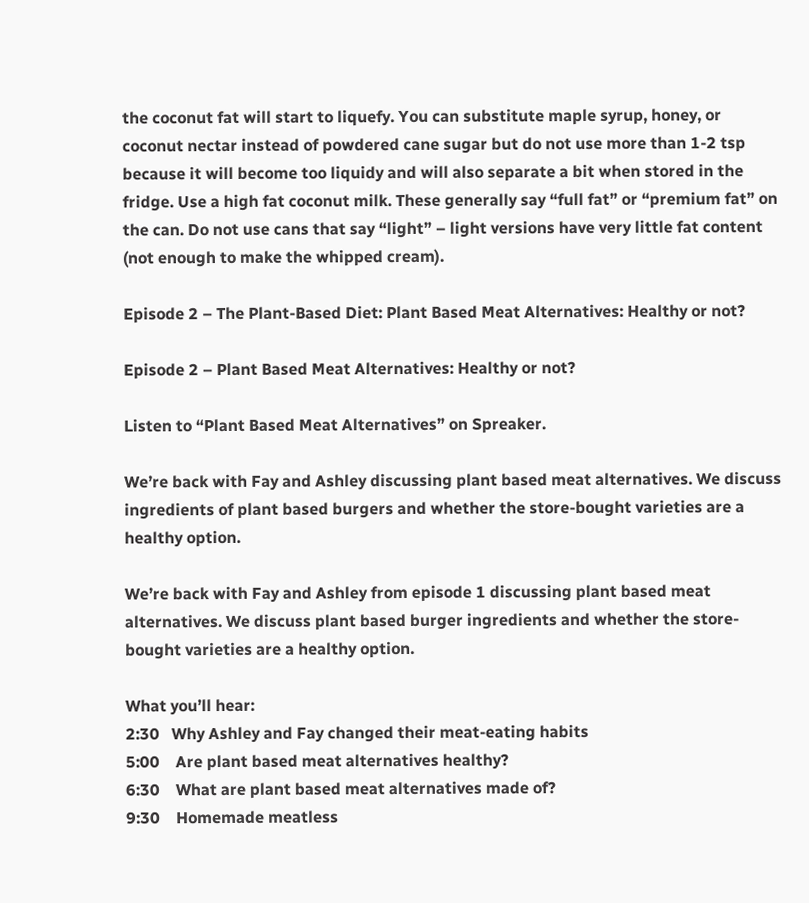the coconut fat will start to liquefy. You can substitute maple syrup, honey, or coconut nectar instead of powdered cane sugar but do not use more than 1-2 tsp because it will become too liquidy and will also separate a bit when stored in the fridge. Use a high fat coconut milk. These generally say “full fat” or “premium fat” on the can. Do not use cans that say “light” – light versions have very little fat content (not enough to make the whipped cream).

Episode 2 – The Plant-Based Diet: Plant Based Meat Alternatives: Healthy or not?

Episode 2 – Plant Based Meat Alternatives: Healthy or not?

Listen to “Plant Based Meat Alternatives” on Spreaker.

We’re back with Fay and Ashley discussing plant based meat alternatives. We discuss ingredients of plant based burgers and whether the store-bought varieties are a healthy option.

We’re back with Fay and Ashley from episode 1 discussing plant based meat alternatives. We discuss plant based burger ingredients and whether the store-bought varieties are a healthy option.

What you’ll hear:
2:30   Why Ashley and Fay changed their meat-eating habits
5:00    Are plant based meat alternatives healthy?
6:30    What are plant based meat alternatives made of?
9:30    Homemade meatless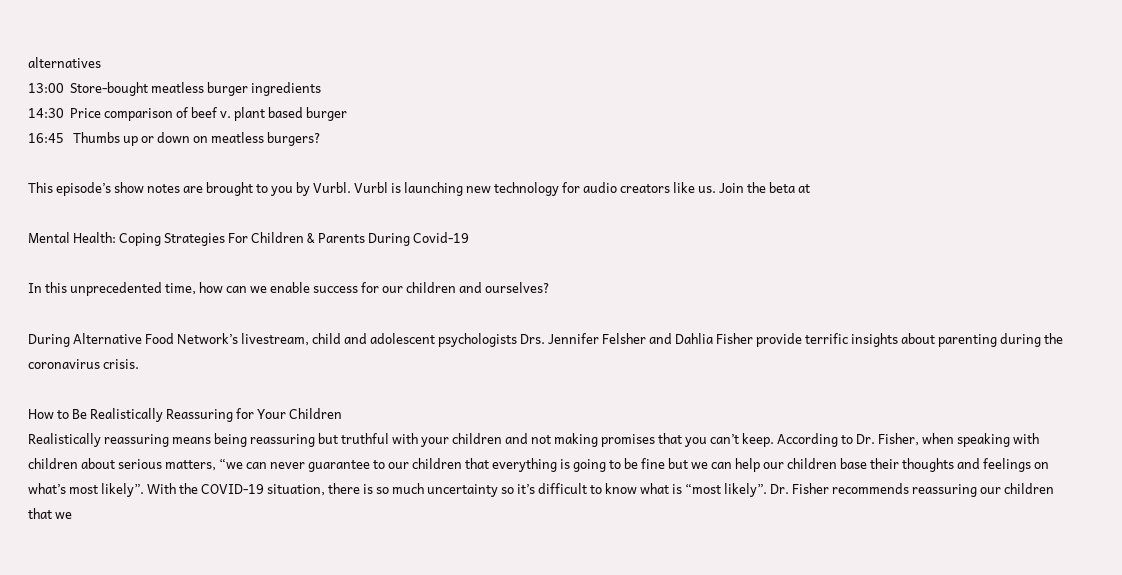alternatives
13:00  Store-bought meatless burger ingredients
14:30  Price comparison of beef v. plant based burger
16:45   Thumbs up or down on meatless burgers?

This episode’s show notes are brought to you by Vurbl. Vurbl is launching new technology for audio creators like us. Join the beta at

Mental Health: Coping Strategies For Children & Parents During Covid-19

In this unprecedented time, how can we enable success for our children and ourselves?

During Alternative Food Network’s livestream, child and adolescent psychologists Drs. Jennifer Felsher and Dahlia Fisher provide terrific insights about parenting during the coronavirus crisis.

How to Be Realistically Reassuring for Your Children
Realistically reassuring means being reassuring but truthful with your children and not making promises that you can’t keep. According to Dr. Fisher, when speaking with children about serious matters, “we can never guarantee to our children that everything is going to be fine but we can help our children base their thoughts and feelings on what’s most likely”. With the COVID-19 situation, there is so much uncertainty so it’s difficult to know what is “most likely”. Dr. Fisher recommends reassuring our children that we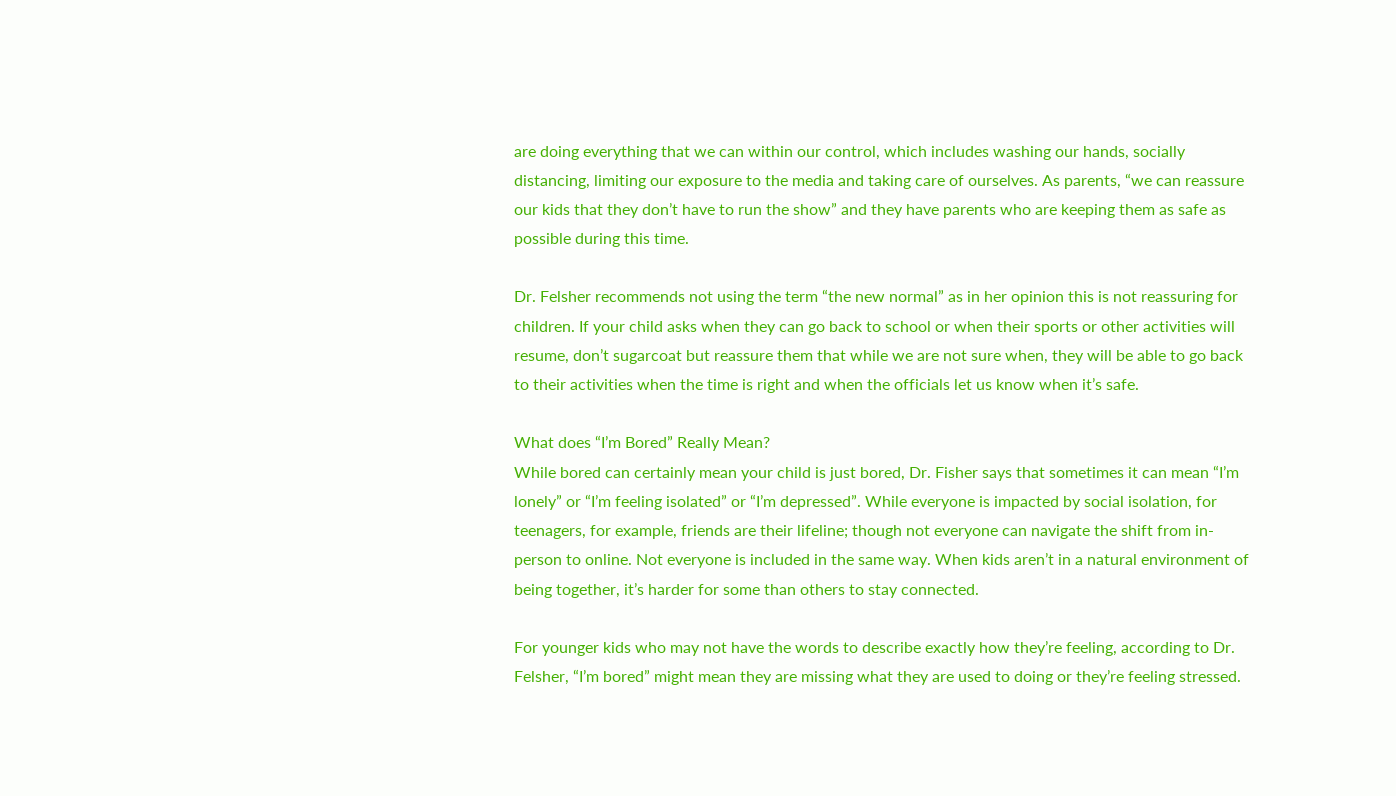are doing everything that we can within our control, which includes washing our hands, socially distancing, limiting our exposure to the media and taking care of ourselves. As parents, “we can reassure our kids that they don’t have to run the show” and they have parents who are keeping them as safe as possible during this time.

Dr. Felsher recommends not using the term “the new normal” as in her opinion this is not reassuring for children. If your child asks when they can go back to school or when their sports or other activities will resume, don’t sugarcoat but reassure them that while we are not sure when, they will be able to go back to their activities when the time is right and when the officials let us know when it’s safe.

What does “I’m Bored” Really Mean?
While bored can certainly mean your child is just bored, Dr. Fisher says that sometimes it can mean “I’m lonely” or “I’m feeling isolated” or “I’m depressed”. While everyone is impacted by social isolation, for teenagers, for example, friends are their lifeline; though not everyone can navigate the shift from in-person to online. Not everyone is included in the same way. When kids aren’t in a natural environment of being together, it’s harder for some than others to stay connected.

For younger kids who may not have the words to describe exactly how they’re feeling, according to Dr. Felsher, “I’m bored” might mean they are missing what they are used to doing or they’re feeling stressed.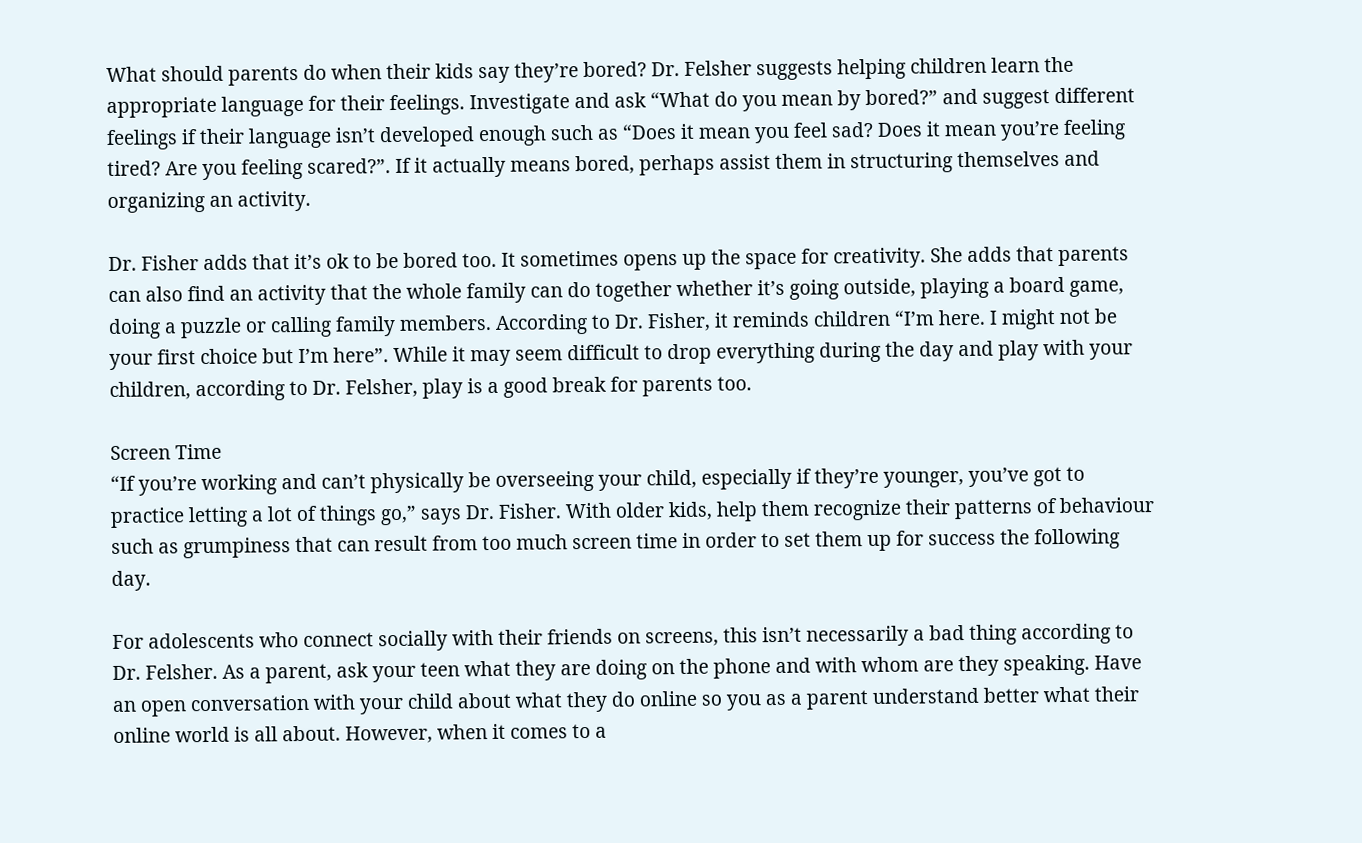What should parents do when their kids say they’re bored? Dr. Felsher suggests helping children learn the appropriate language for their feelings. Investigate and ask “What do you mean by bored?” and suggest different feelings if their language isn’t developed enough such as “Does it mean you feel sad? Does it mean you’re feeling tired? Are you feeling scared?”. If it actually means bored, perhaps assist them in structuring themselves and organizing an activity.

Dr. Fisher adds that it’s ok to be bored too. It sometimes opens up the space for creativity. She adds that parents can also find an activity that the whole family can do together whether it’s going outside, playing a board game, doing a puzzle or calling family members. According to Dr. Fisher, it reminds children “I’m here. I might not be your first choice but I’m here”. While it may seem difficult to drop everything during the day and play with your children, according to Dr. Felsher, play is a good break for parents too.

Screen Time
“If you’re working and can’t physically be overseeing your child, especially if they’re younger, you’ve got to practice letting a lot of things go,” says Dr. Fisher. With older kids, help them recognize their patterns of behaviour such as grumpiness that can result from too much screen time in order to set them up for success the following day.

For adolescents who connect socially with their friends on screens, this isn’t necessarily a bad thing according to Dr. Felsher. As a parent, ask your teen what they are doing on the phone and with whom are they speaking. Have an open conversation with your child about what they do online so you as a parent understand better what their online world is all about. However, when it comes to a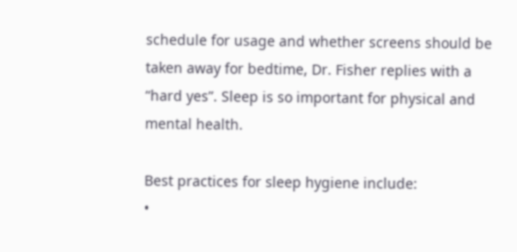schedule for usage and whether screens should be taken away for bedtime, Dr. Fisher replies with a “hard yes”. Sleep is so important for physical and mental health.

Best practices for sleep hygiene include:
•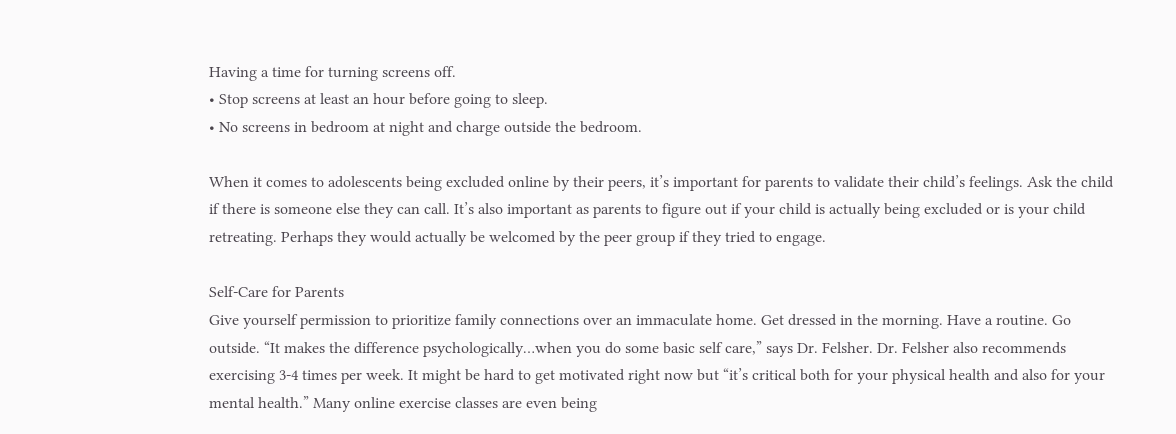Having a time for turning screens off.
• Stop screens at least an hour before going to sleep.
• No screens in bedroom at night and charge outside the bedroom.

When it comes to adolescents being excluded online by their peers, it’s important for parents to validate their child’s feelings. Ask the child if there is someone else they can call. It’s also important as parents to figure out if your child is actually being excluded or is your child retreating. Perhaps they would actually be welcomed by the peer group if they tried to engage.

Self-Care for Parents
Give yourself permission to prioritize family connections over an immaculate home. Get dressed in the morning. Have a routine. Go outside. “It makes the difference psychologically…when you do some basic self care,” says Dr. Felsher. Dr. Felsher also recommends exercising 3-4 times per week. It might be hard to get motivated right now but “it’s critical both for your physical health and also for your mental health.” Many online exercise classes are even being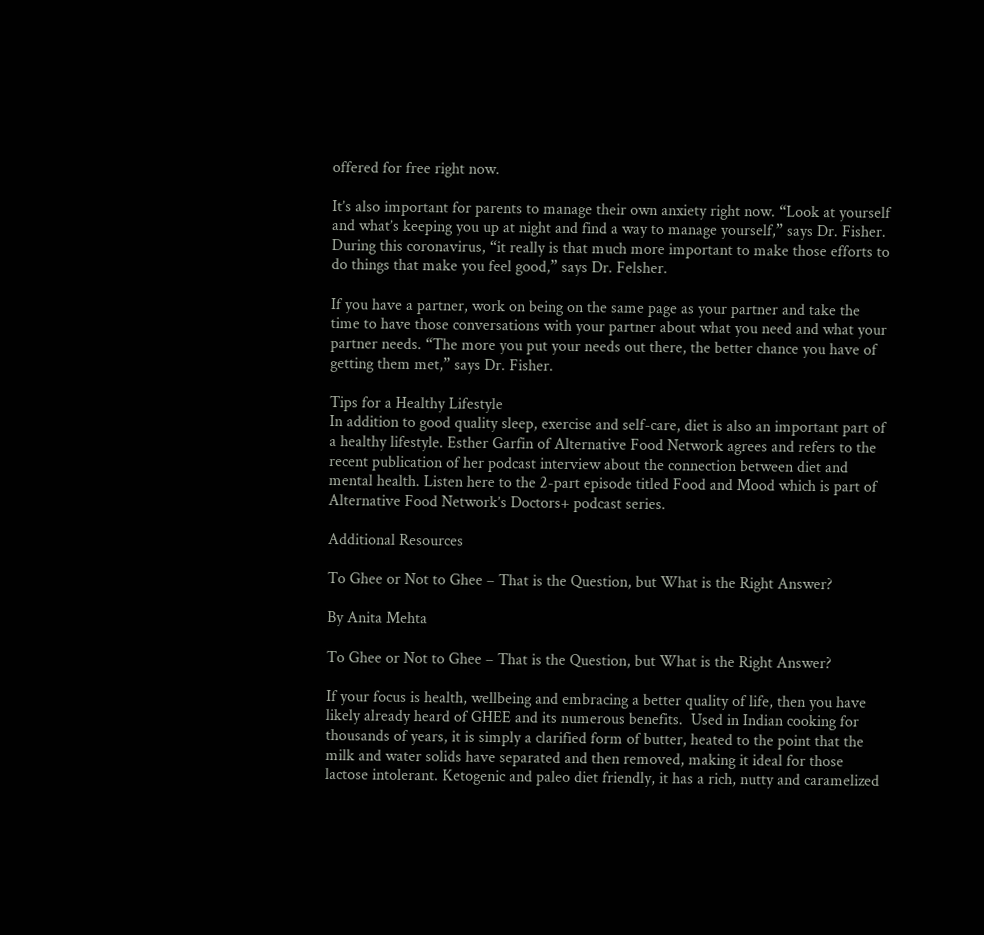offered for free right now.

It’s also important for parents to manage their own anxiety right now. “Look at yourself and what’s keeping you up at night and find a way to manage yourself,” says Dr. Fisher. During this coronavirus, “it really is that much more important to make those efforts to do things that make you feel good,” says Dr. Felsher.

If you have a partner, work on being on the same page as your partner and take the time to have those conversations with your partner about what you need and what your partner needs. “The more you put your needs out there, the better chance you have of getting them met,” says Dr. Fisher.

Tips for a Healthy Lifestyle
In addition to good quality sleep, exercise and self-care, diet is also an important part of a healthy lifestyle. Esther Garfin of Alternative Food Network agrees and refers to the recent publication of her podcast interview about the connection between diet and mental health. Listen here to the 2-part episode titled Food and Mood which is part of Alternative Food Network’s Doctors+ podcast series.

Additional Resources

To Ghee or Not to Ghee – That is the Question, but What is the Right Answer?

By Anita Mehta

To Ghee or Not to Ghee – That is the Question, but What is the Right Answer?

If your focus is health, wellbeing and embracing a better quality of life, then you have likely already heard of GHEE and its numerous benefits.  Used in Indian cooking for thousands of years, it is simply a clarified form of butter, heated to the point that the milk and water solids have separated and then removed, making it ideal for those lactose intolerant. Ketogenic and paleo diet friendly, it has a rich, nutty and caramelized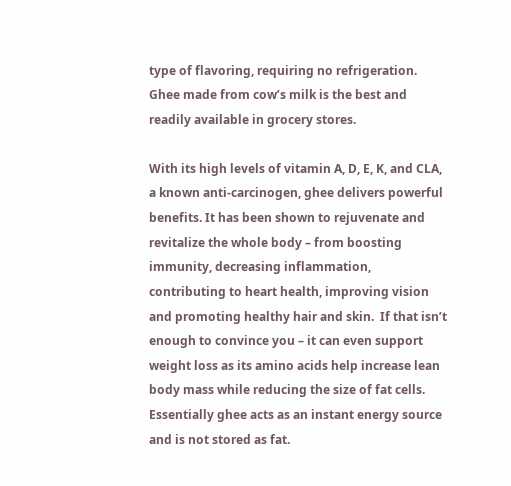type of flavoring, requiring no refrigeration.  Ghee made from cow’s milk is the best and readily available in grocery stores.

With its high levels of vitamin A, D, E, K, and CLA, a known anti-carcinogen, ghee delivers powerful benefits. It has been shown to rejuvenate and revitalize the whole body – from boosting immunity, decreasing inflammation, contributing to heart health, improving vision and promoting healthy hair and skin.  If that isn’t enough to convince you – it can even support weight loss as its amino acids help increase lean body mass while reducing the size of fat cells.  Essentially ghee acts as an instant energy source and is not stored as fat.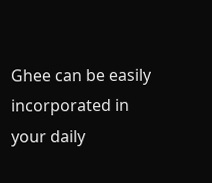Ghee can be easily incorporated in your daily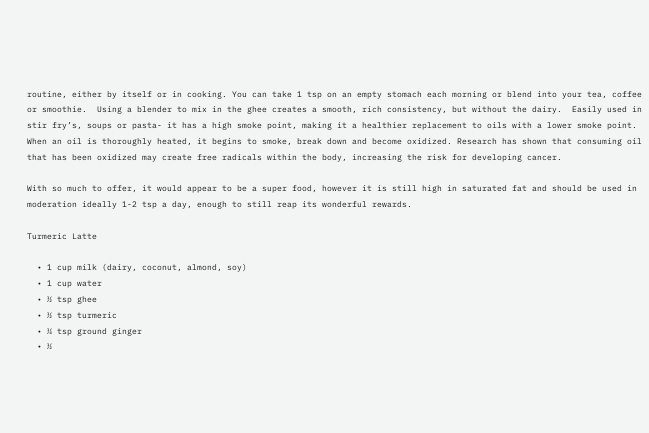routine, either by itself or in cooking. You can take 1 tsp on an empty stomach each morning or blend into your tea, coffee or smoothie.  Using a blender to mix in the ghee creates a smooth, rich consistency, but without the dairy.  Easily used in stir fry’s, soups or pasta- it has a high smoke point, making it a healthier replacement to oils with a lower smoke point.  When an oil is thoroughly heated, it begins to smoke, break down and become oxidized. Research has shown that consuming oil that has been oxidized may create free radicals within the body, increasing the risk for developing cancer.

With so much to offer, it would appear to be a super food, however it is still high in saturated fat and should be used in moderation ideally 1-2 tsp a day, enough to still reap its wonderful rewards.

Turmeric Latte

  • 1 cup milk (dairy, coconut, almond, soy)
  • 1 cup water
  • ½ tsp ghee
  • ½ tsp turmeric
  • ¼ tsp ground ginger
  • ½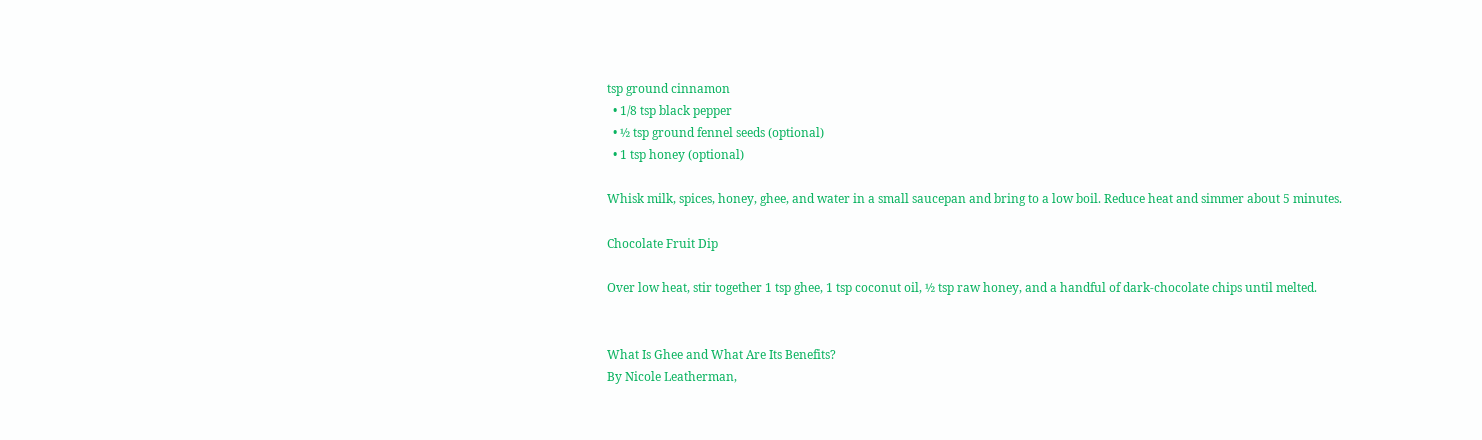tsp ground cinnamon
  • 1/8 tsp black pepper
  • ½ tsp ground fennel seeds (optional)
  • 1 tsp honey (optional)

Whisk milk, spices, honey, ghee, and water in a small saucepan and bring to a low boil. Reduce heat and simmer about 5 minutes.

Chocolate Fruit Dip

Over low heat, stir together 1 tsp ghee, 1 tsp coconut oil, ½ tsp raw honey, and a handful of dark-chocolate chips until melted.


What Is Ghee and What Are Its Benefits?
By Nicole Leatherman,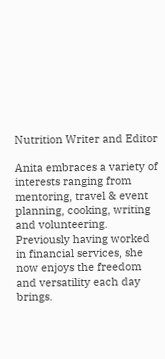Nutrition Writer and Editor

Anita embraces a variety of interests ranging from mentoring, travel & event planning, cooking, writing and volunteering.  Previously having worked in financial services, she now enjoys the freedom and versatility each day brings.